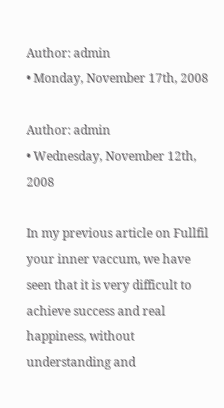Author: admin
• Monday, November 17th, 2008

Author: admin
• Wednesday, November 12th, 2008

In my previous article on Fullfil your inner vaccum, we have seen that it is very difficult to achieve success and real happiness, without understanding and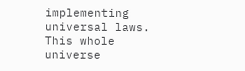implementing universal laws. This whole universe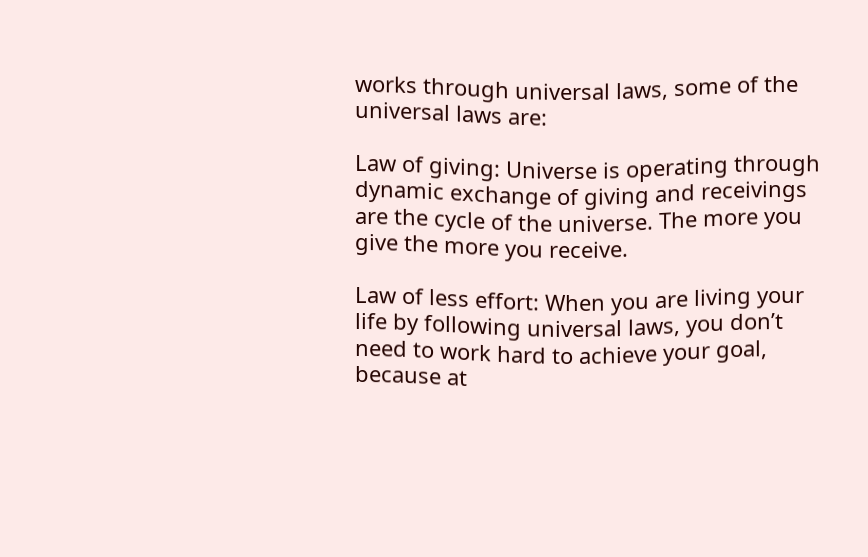works through universal laws, some of the universal laws are:

Law of giving: Universe is operating through dynamic exchange of giving and receivings are the cycle of the universe. The more you give the more you receive.

Law of less effort: When you are living your life by following universal laws, you don’t need to work hard to achieve your goal, because at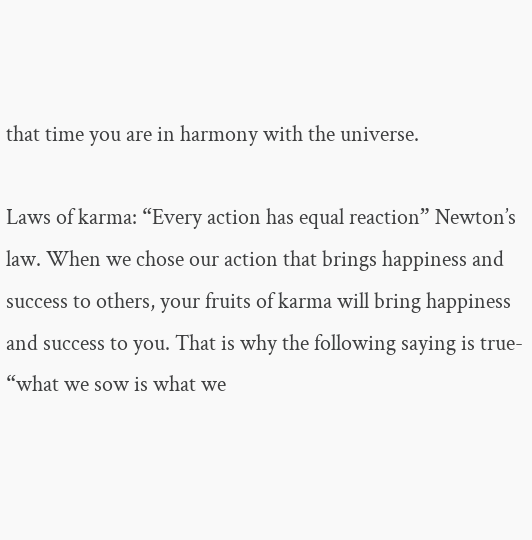that time you are in harmony with the universe.

Laws of karma: “Every action has equal reaction” Newton’s law. When we chose our action that brings happiness and success to others, your fruits of karma will bring happiness and success to you. That is why the following saying is true- “what we sow is what we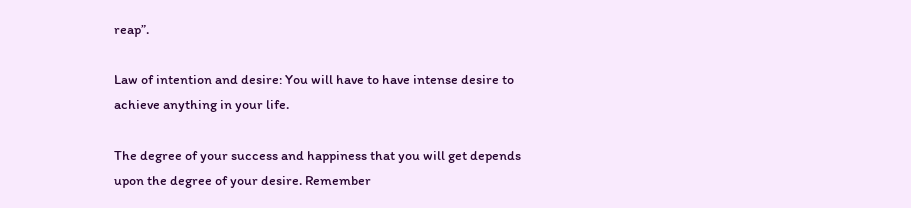reap”.

Law of intention and desire: You will have to have intense desire to achieve anything in your life.

The degree of your success and happiness that you will get depends upon the degree of your desire. Remember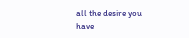all the desire you have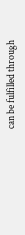can be fulfilled through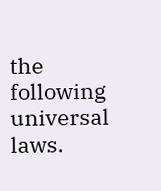the following universal laws.